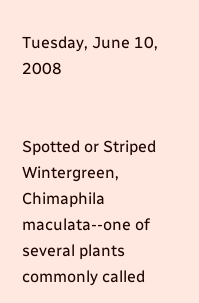Tuesday, June 10, 2008


Spotted or Striped Wintergreen, Chimaphila maculata--one of several plants commonly called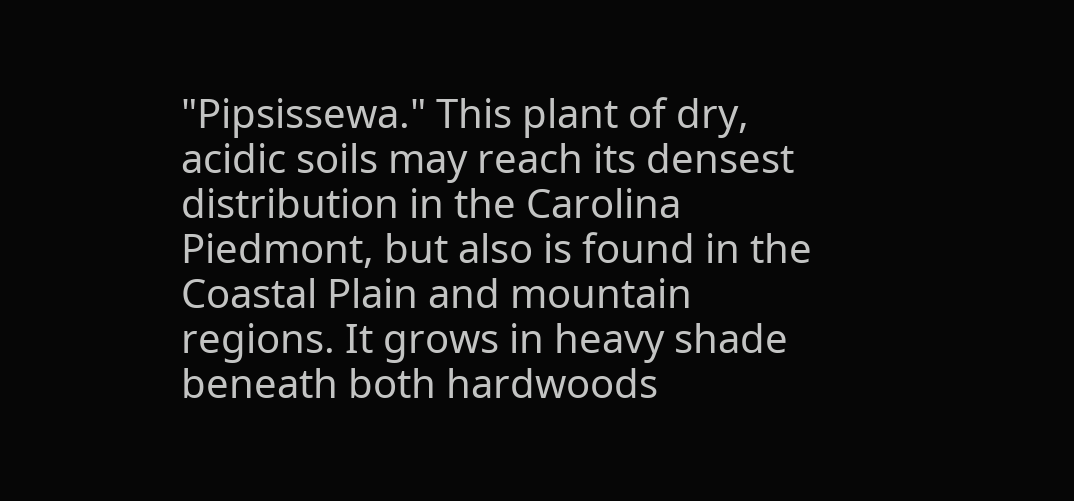"Pipsissewa." This plant of dry, acidic soils may reach its densest distribution in the Carolina Piedmont, but also is found in the Coastal Plain and mountain regions. It grows in heavy shade beneath both hardwoods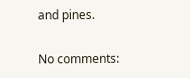and pines.

No comments: